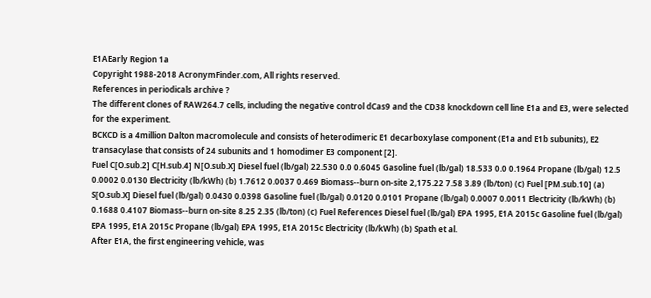E1AEarly Region 1a
Copyright 1988-2018 AcronymFinder.com, All rights reserved.
References in periodicals archive ?
The different clones of RAW264.7 cells, including the negative control dCas9 and the CD38 knockdown cell line E1a and E3, were selected for the experiment.
BCKCD is a 4million Dalton macromolecule and consists of heterodimeric E1 decarboxylase component (E1a and E1b subunits), E2 transacylase that consists of 24 subunits and 1 homodimer E3 component [2].
Fuel C[O.sub.2] C[H.sub.4] N[O.sub.X] Diesel fuel (lb/gal) 22.530 0.0 0.6045 Gasoline fuel (lb/gal) 18.533 0.0 0.1964 Propane (lb/gal) 12.5 0.0002 0.0130 Electricity (lb/kWh) (b) 1.7612 0.0037 0.469 Biomass--burn on-site 2,175.22 7.58 3.89 (lb/ton) (c) Fuel [PM.sub.10] (a) S[O.sub.X] Diesel fuel (lb/gal) 0.0430 0.0398 Gasoline fuel (lb/gal) 0.0120 0.0101 Propane (lb/gal) 0.0007 0.0011 Electricity (lb/kWh) (b) 0.1688 0.4107 Biomass--burn on-site 8.25 2.35 (lb/ton) (c) Fuel References Diesel fuel (lb/gal) EPA 1995, E1A 2015c Gasoline fuel (lb/gal) EPA 1995, E1A 2015c Propane (lb/gal) EPA 1995, E1A 2015c Electricity (lb/kWh) (b) Spath et al.
After E1A, the first engineering vehicle, was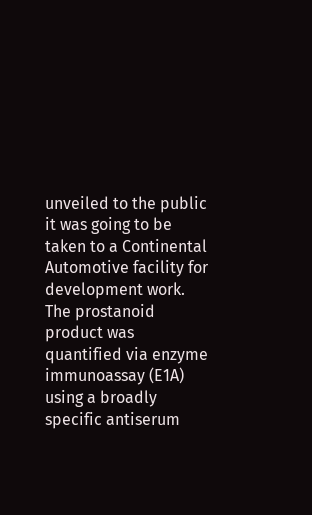unveiled to the public it was going to be taken to a Continental Automotive facility for development work.
The prostanoid product was quantified via enzyme immunoassay (E1A) using a broadly specific antiserum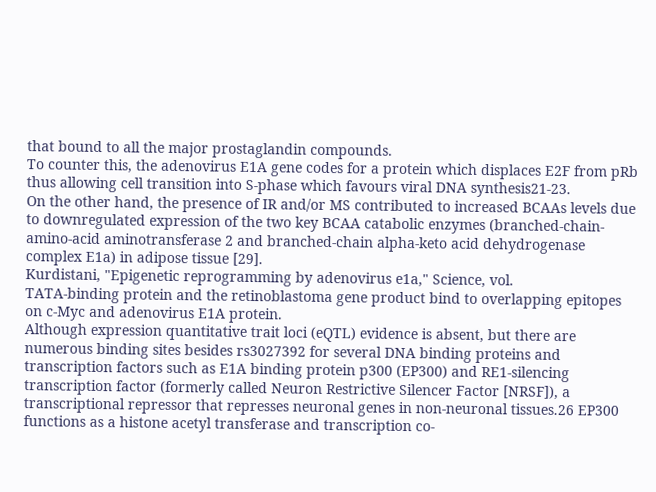that bound to all the major prostaglandin compounds.
To counter this, the adenovirus E1A gene codes for a protein which displaces E2F from pRb thus allowing cell transition into S-phase which favours viral DNA synthesis21-23.
On the other hand, the presence of IR and/or MS contributed to increased BCAAs levels due to downregulated expression of the two key BCAA catabolic enzymes (branched-chain-amino-acid aminotransferase 2 and branched-chain alpha-keto acid dehydrogenase complex E1a) in adipose tissue [29].
Kurdistani, "Epigenetic reprogramming by adenovirus e1a," Science, vol.
TATA-binding protein and the retinoblastoma gene product bind to overlapping epitopes on c-Myc and adenovirus E1A protein.
Although expression quantitative trait loci (eQTL) evidence is absent, but there are numerous binding sites besides rs3027392 for several DNA binding proteins and transcription factors such as E1A binding protein p300 (EP300) and RE1-silencing transcription factor (formerly called Neuron Restrictive Silencer Factor [NRSF]), a transcriptional repressor that represses neuronal genes in non-neuronal tissues.26 EP300 functions as a histone acetyl transferase and transcription co-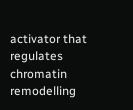activator that regulates chromatin remodelling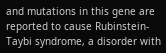and mutations in this gene are reported to cause Rubinstein- Taybi syndrome, a disorder with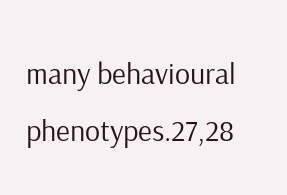many behavioural phenotypes.27,28